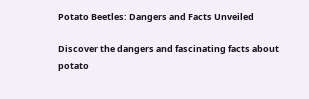Potato Beetles: Dangers and Facts Unveiled

Discover the dangers and fascinating facts about potato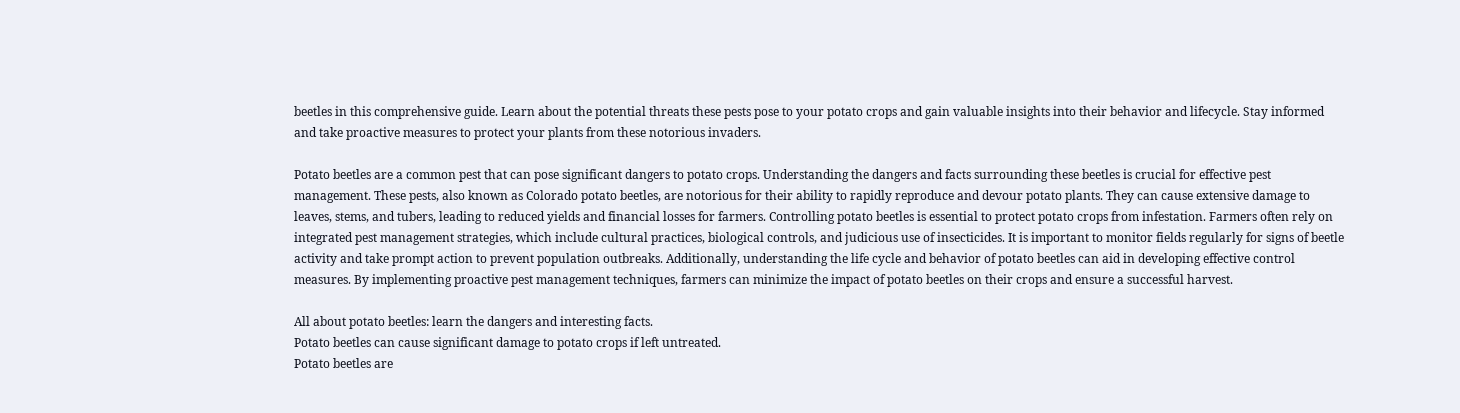beetles in this comprehensive guide. Learn about the potential threats these pests pose to your potato crops and gain valuable insights into their behavior and lifecycle. Stay informed and take proactive measures to protect your plants from these notorious invaders.

Potato beetles are a common pest that can pose significant dangers to potato crops. Understanding the dangers and facts surrounding these beetles is crucial for effective pest management. These pests, also known as Colorado potato beetles, are notorious for their ability to rapidly reproduce and devour potato plants. They can cause extensive damage to leaves, stems, and tubers, leading to reduced yields and financial losses for farmers. Controlling potato beetles is essential to protect potato crops from infestation. Farmers often rely on integrated pest management strategies, which include cultural practices, biological controls, and judicious use of insecticides. It is important to monitor fields regularly for signs of beetle activity and take prompt action to prevent population outbreaks. Additionally, understanding the life cycle and behavior of potato beetles can aid in developing effective control measures. By implementing proactive pest management techniques, farmers can minimize the impact of potato beetles on their crops and ensure a successful harvest.

All about potato beetles: learn the dangers and interesting facts.
Potato beetles can cause significant damage to potato crops if left untreated.
Potato beetles are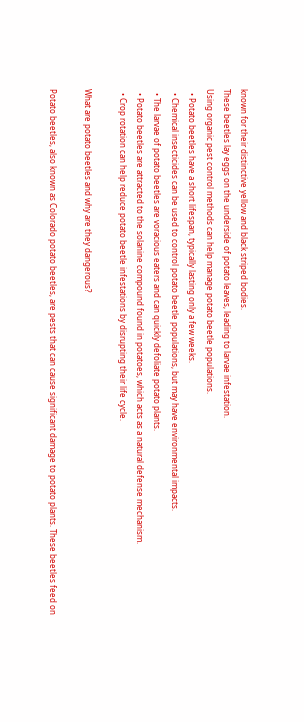known for their distinctive yellow and black striped bodies.
These beetles lay eggs on the underside of potato leaves, leading to larvae infestation.
Using organic pest control methods can help manage potato beetle populations.
  • Potato beetles have a short lifespan, typically lasting only a few weeks.
  • Chemical insecticides can be used to control potato beetle populations, but may have environmental impacts.
  • The larvae of potato beetles are voracious eaters and can quickly defoliate potato plants.
  • Potato beetles are attracted to the solanine compound found in potatoes, which acts as a natural defense mechanism.
  • Crop rotation can help reduce potato beetle infestations by disrupting their life cycle.

What are potato beetles and why are they dangerous?

Potato beetles, also known as Colorado potato beetles, are pests that can cause significant damage to potato plants. These beetles feed on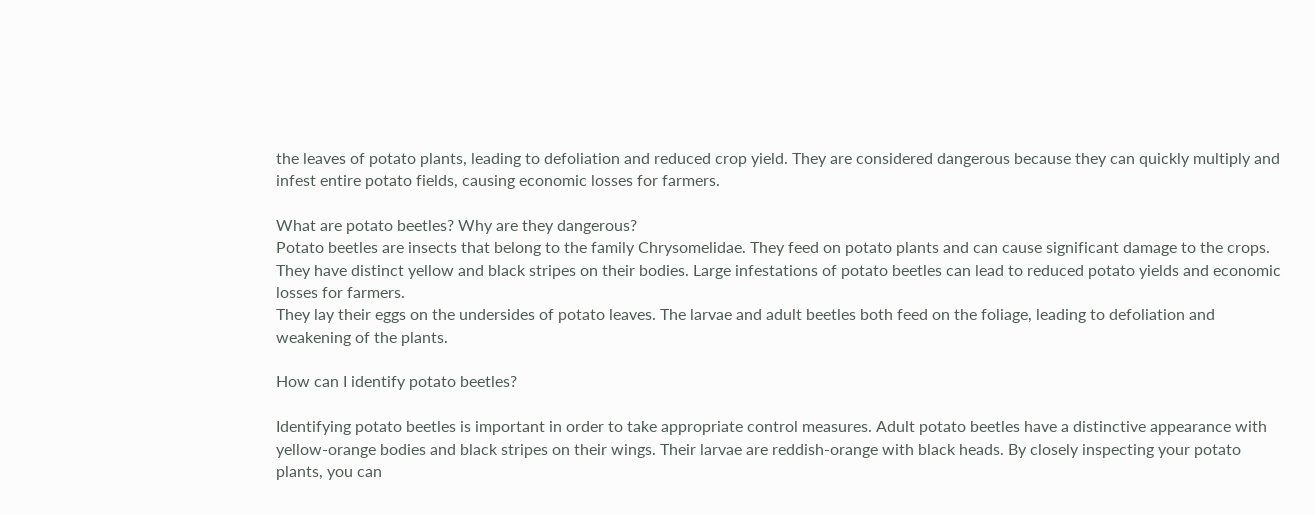the leaves of potato plants, leading to defoliation and reduced crop yield. They are considered dangerous because they can quickly multiply and infest entire potato fields, causing economic losses for farmers.

What are potato beetles? Why are they dangerous?
Potato beetles are insects that belong to the family Chrysomelidae. They feed on potato plants and can cause significant damage to the crops.
They have distinct yellow and black stripes on their bodies. Large infestations of potato beetles can lead to reduced potato yields and economic losses for farmers.
They lay their eggs on the undersides of potato leaves. The larvae and adult beetles both feed on the foliage, leading to defoliation and weakening of the plants.

How can I identify potato beetles?

Identifying potato beetles is important in order to take appropriate control measures. Adult potato beetles have a distinctive appearance with yellow-orange bodies and black stripes on their wings. Their larvae are reddish-orange with black heads. By closely inspecting your potato plants, you can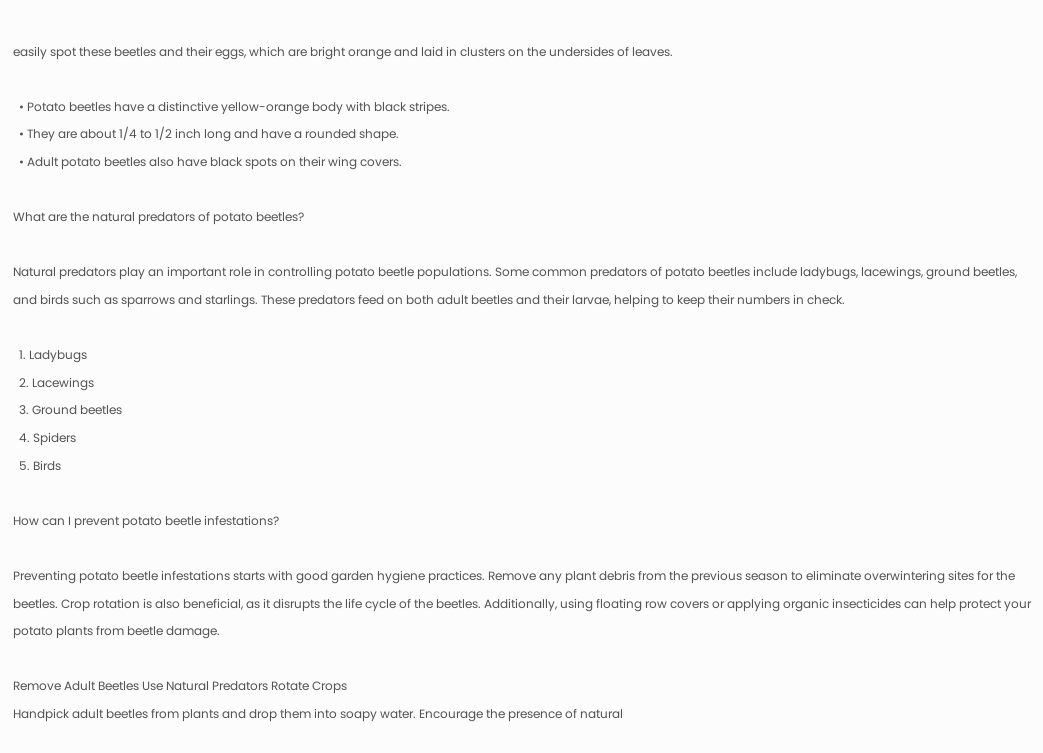easily spot these beetles and their eggs, which are bright orange and laid in clusters on the undersides of leaves.

  • Potato beetles have a distinctive yellow-orange body with black stripes.
  • They are about 1/4 to 1/2 inch long and have a rounded shape.
  • Adult potato beetles also have black spots on their wing covers.

What are the natural predators of potato beetles?

Natural predators play an important role in controlling potato beetle populations. Some common predators of potato beetles include ladybugs, lacewings, ground beetles, and birds such as sparrows and starlings. These predators feed on both adult beetles and their larvae, helping to keep their numbers in check.

  1. Ladybugs
  2. Lacewings
  3. Ground beetles
  4. Spiders
  5. Birds

How can I prevent potato beetle infestations?

Preventing potato beetle infestations starts with good garden hygiene practices. Remove any plant debris from the previous season to eliminate overwintering sites for the beetles. Crop rotation is also beneficial, as it disrupts the life cycle of the beetles. Additionally, using floating row covers or applying organic insecticides can help protect your potato plants from beetle damage.

Remove Adult Beetles Use Natural Predators Rotate Crops
Handpick adult beetles from plants and drop them into soapy water. Encourage the presence of natural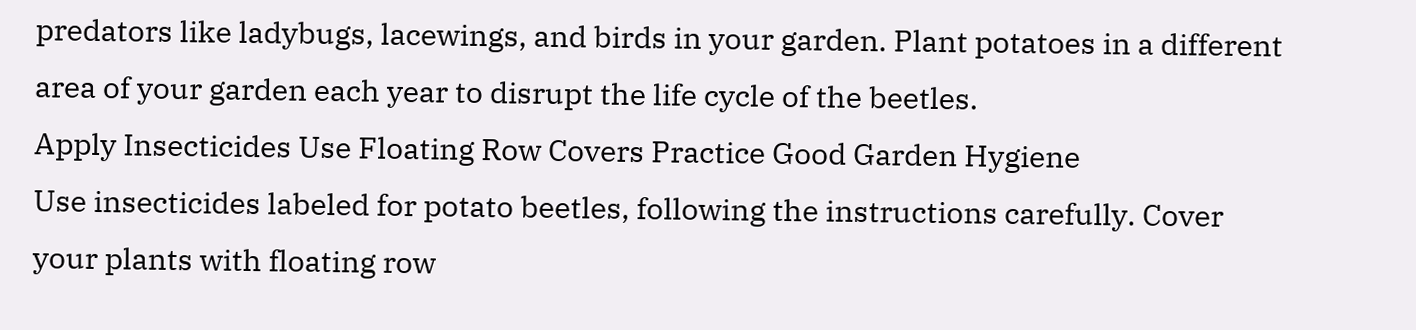predators like ladybugs, lacewings, and birds in your garden. Plant potatoes in a different area of your garden each year to disrupt the life cycle of the beetles.
Apply Insecticides Use Floating Row Covers Practice Good Garden Hygiene
Use insecticides labeled for potato beetles, following the instructions carefully. Cover your plants with floating row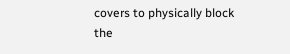covers to physically block the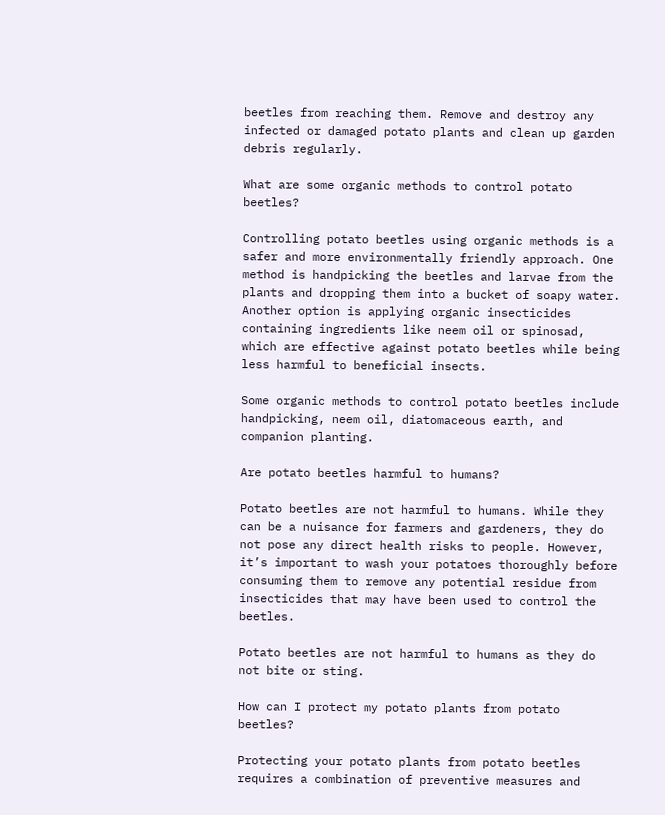beetles from reaching them. Remove and destroy any infected or damaged potato plants and clean up garden debris regularly.

What are some organic methods to control potato beetles?

Controlling potato beetles using organic methods is a safer and more environmentally friendly approach. One method is handpicking the beetles and larvae from the plants and dropping them into a bucket of soapy water. Another option is applying organic insecticides containing ingredients like neem oil or spinosad, which are effective against potato beetles while being less harmful to beneficial insects.

Some organic methods to control potato beetles include handpicking, neem oil, diatomaceous earth, and companion planting.

Are potato beetles harmful to humans?

Potato beetles are not harmful to humans. While they can be a nuisance for farmers and gardeners, they do not pose any direct health risks to people. However, it’s important to wash your potatoes thoroughly before consuming them to remove any potential residue from insecticides that may have been used to control the beetles.

Potato beetles are not harmful to humans as they do not bite or sting.

How can I protect my potato plants from potato beetles?

Protecting your potato plants from potato beetles requires a combination of preventive measures and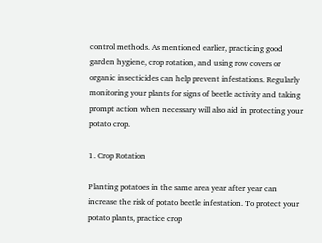control methods. As mentioned earlier, practicing good garden hygiene, crop rotation, and using row covers or organic insecticides can help prevent infestations. Regularly monitoring your plants for signs of beetle activity and taking prompt action when necessary will also aid in protecting your potato crop.

1. Crop Rotation

Planting potatoes in the same area year after year can increase the risk of potato beetle infestation. To protect your potato plants, practice crop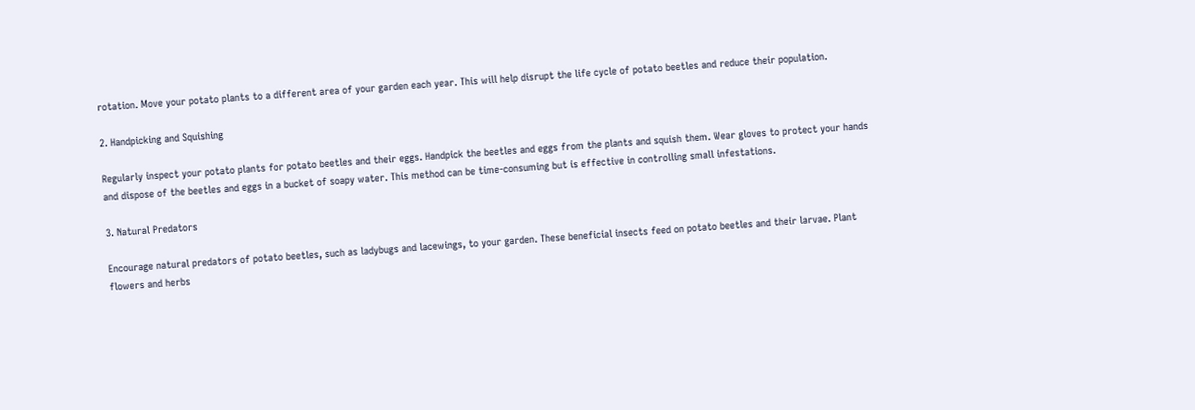rotation. Move your potato plants to a different area of your garden each year. This will help disrupt the life cycle of potato beetles and reduce their population.

2. Handpicking and Squishing

Regularly inspect your potato plants for potato beetles and their eggs. Handpick the beetles and eggs from the plants and squish them. Wear gloves to protect your hands and dispose of the beetles and eggs in a bucket of soapy water. This method can be time-consuming but is effective in controlling small infestations.

3. Natural Predators

Encourage natural predators of potato beetles, such as ladybugs and lacewings, to your garden. These beneficial insects feed on potato beetles and their larvae. Plant flowers and herbs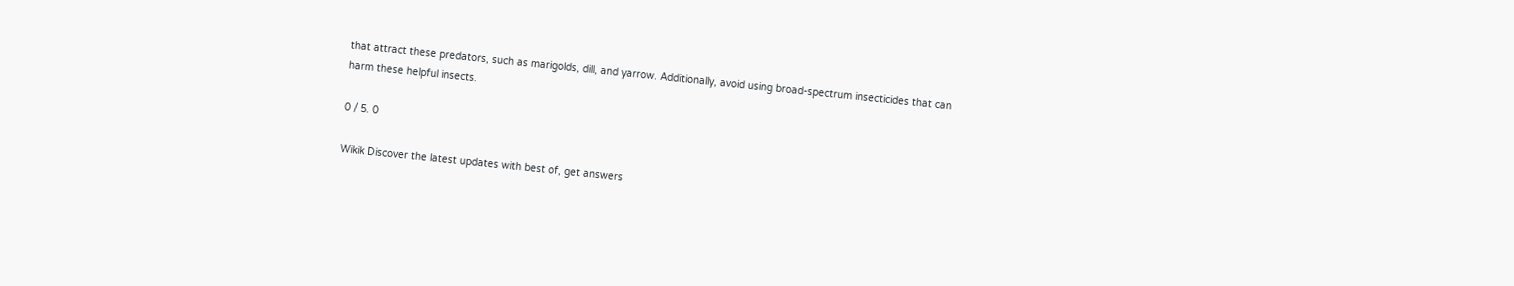that attract these predators, such as marigolds, dill, and yarrow. Additionally, avoid using broad-spectrum insecticides that can harm these helpful insects.

0 / 5. 0

Wikik Discover the latest updates with best of, get answers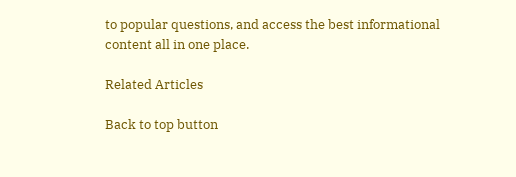to popular questions, and access the best informational content all in one place.

Related Articles

Back to top button